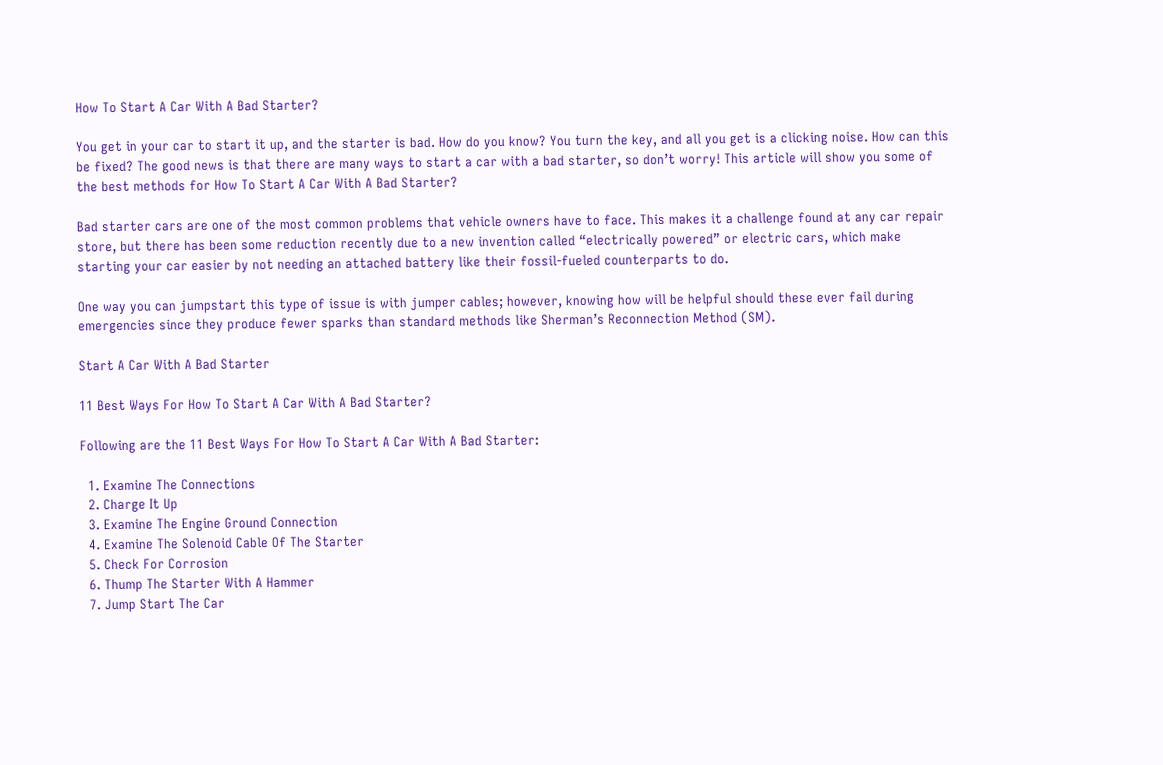How To Start A Car With A Bad Starter?

You get in your car to start it up, and the starter is bad. How do you know? You turn the key, and all you get is a clicking noise. How can this be fixed? The good news is that there are many ways to start a car with a bad starter, so don’t worry! This article will show you some of the best methods for How To Start A Car With A Bad Starter?

Bad starter cars are one of the most common problems that vehicle owners have to face. This makes it a challenge found at any car repair store, but there has been some reduction recently due to a new invention called “electrically powered” or electric cars, which make starting your car easier by not needing an attached battery like their fossil-fueled counterparts to do.

One way you can jumpstart this type of issue is with jumper cables; however, knowing how will be helpful should these ever fail during emergencies since they produce fewer sparks than standard methods like Sherman’s Reconnection Method (SM).

Start A Car With A Bad Starter

11 Best Ways For How To Start A Car With A Bad Starter?

Following are the 11 Best Ways For How To Start A Car With A Bad Starter:

  1. Examine The Connections
  2. Charge It Up
  3. Examine The Engine Ground Connection
  4. Examine The Solenoid Cable Of The Starter
  5. Check For Corrosion
  6. Thump The Starter With A Hammer
  7. Jump Start The Car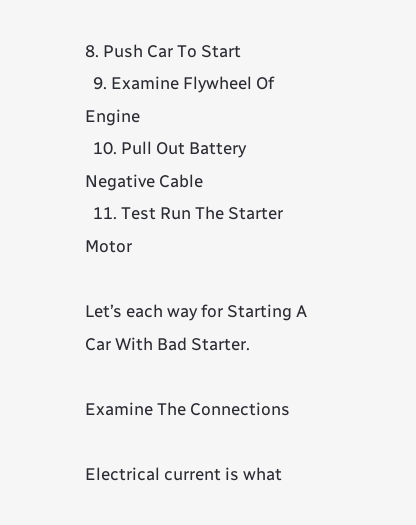8. Push Car To Start
  9. Examine Flywheel Of Engine
  10. Pull Out Battery Negative Cable
  11. Test Run The Starter Motor

Let’s each way for Starting A Car With Bad Starter.

Examine The Connections

Electrical current is what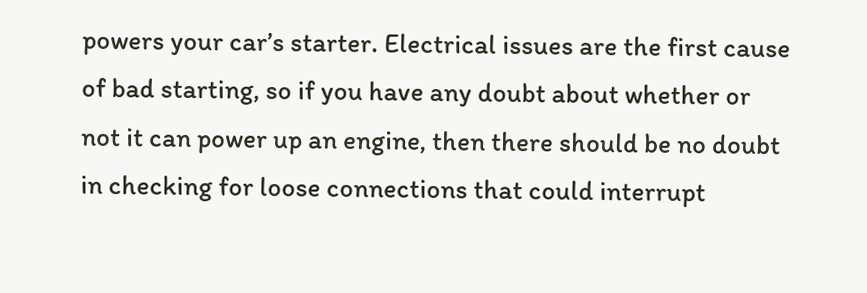powers your car’s starter. Electrical issues are the first cause of bad starting, so if you have any doubt about whether or not it can power up an engine, then there should be no doubt in checking for loose connections that could interrupt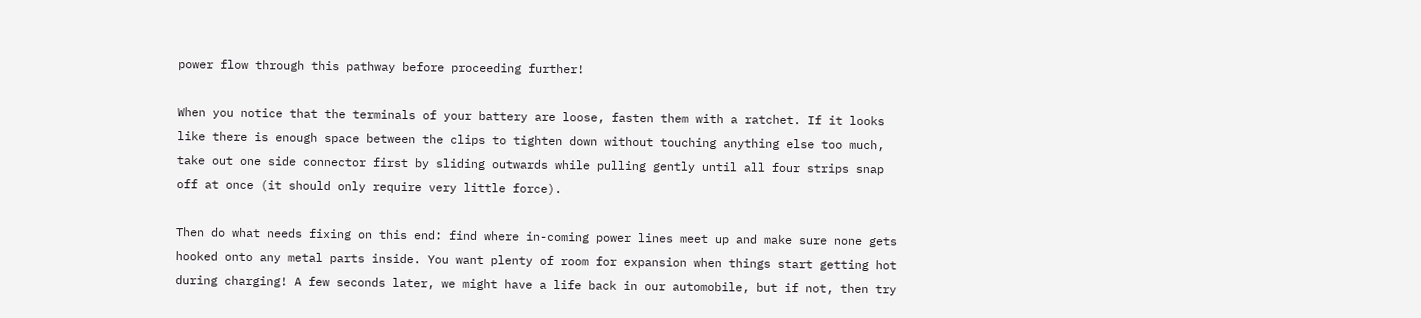power flow through this pathway before proceeding further!

When you notice that the terminals of your battery are loose, fasten them with a ratchet. If it looks like there is enough space between the clips to tighten down without touching anything else too much, take out one side connector first by sliding outwards while pulling gently until all four strips snap off at once (it should only require very little force).

Then do what needs fixing on this end: find where in-coming power lines meet up and make sure none gets hooked onto any metal parts inside. You want plenty of room for expansion when things start getting hot during charging! A few seconds later, we might have a life back in our automobile, but if not, then try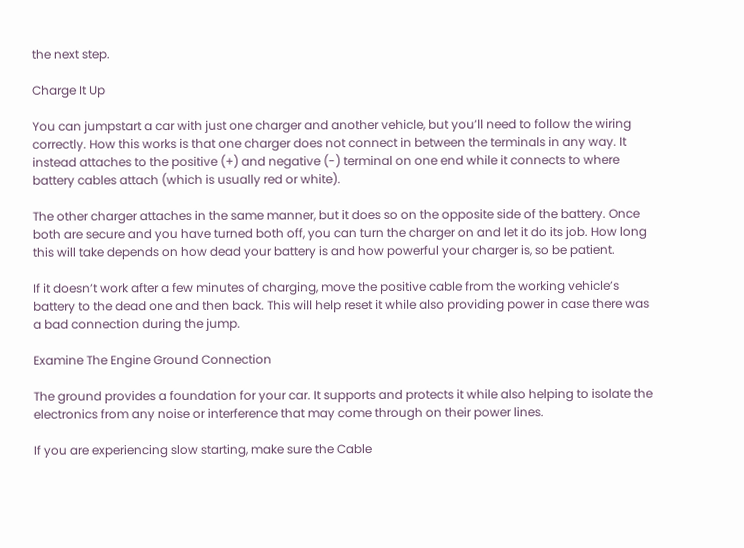the next step.

Charge It Up

You can jumpstart a car with just one charger and another vehicle, but you’ll need to follow the wiring correctly. How this works is that one charger does not connect in between the terminals in any way. It instead attaches to the positive (+) and negative (-) terminal on one end while it connects to where battery cables attach (which is usually red or white).

The other charger attaches in the same manner, but it does so on the opposite side of the battery. Once both are secure and you have turned both off, you can turn the charger on and let it do its job. How long this will take depends on how dead your battery is and how powerful your charger is, so be patient.

If it doesn’t work after a few minutes of charging, move the positive cable from the working vehicle’s battery to the dead one and then back. This will help reset it while also providing power in case there was a bad connection during the jump.

Examine The Engine Ground Connection

The ground provides a foundation for your car. It supports and protects it while also helping to isolate the electronics from any noise or interference that may come through on their power lines.

If you are experiencing slow starting, make sure the Cable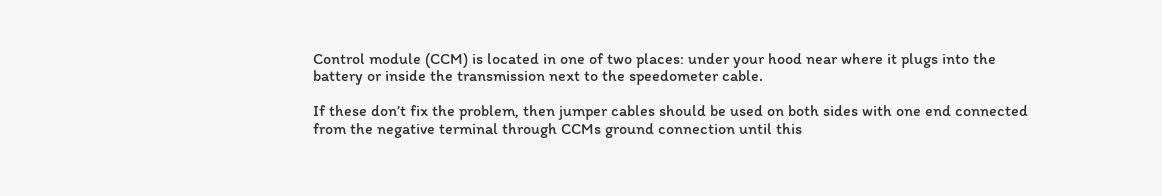Control module (CCM) is located in one of two places: under your hood near where it plugs into the battery or inside the transmission next to the speedometer cable.

If these don’t fix the problem, then jumper cables should be used on both sides with one end connected from the negative terminal through CCMs ground connection until this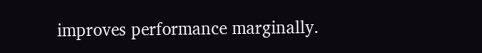improves performance marginally.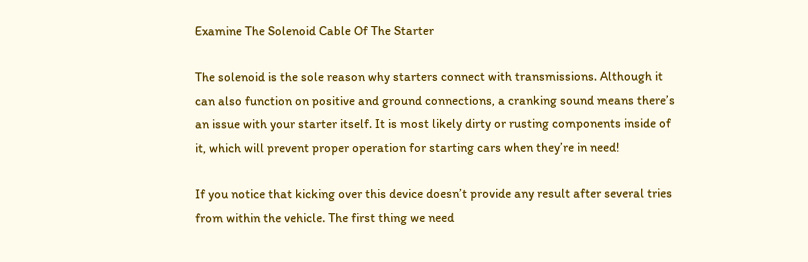Examine The Solenoid Cable Of The Starter

The solenoid is the sole reason why starters connect with transmissions. Although it can also function on positive and ground connections, a cranking sound means there’s an issue with your starter itself. It is most likely dirty or rusting components inside of it, which will prevent proper operation for starting cars when they’re in need!

If you notice that kicking over this device doesn’t provide any result after several tries from within the vehicle. The first thing we need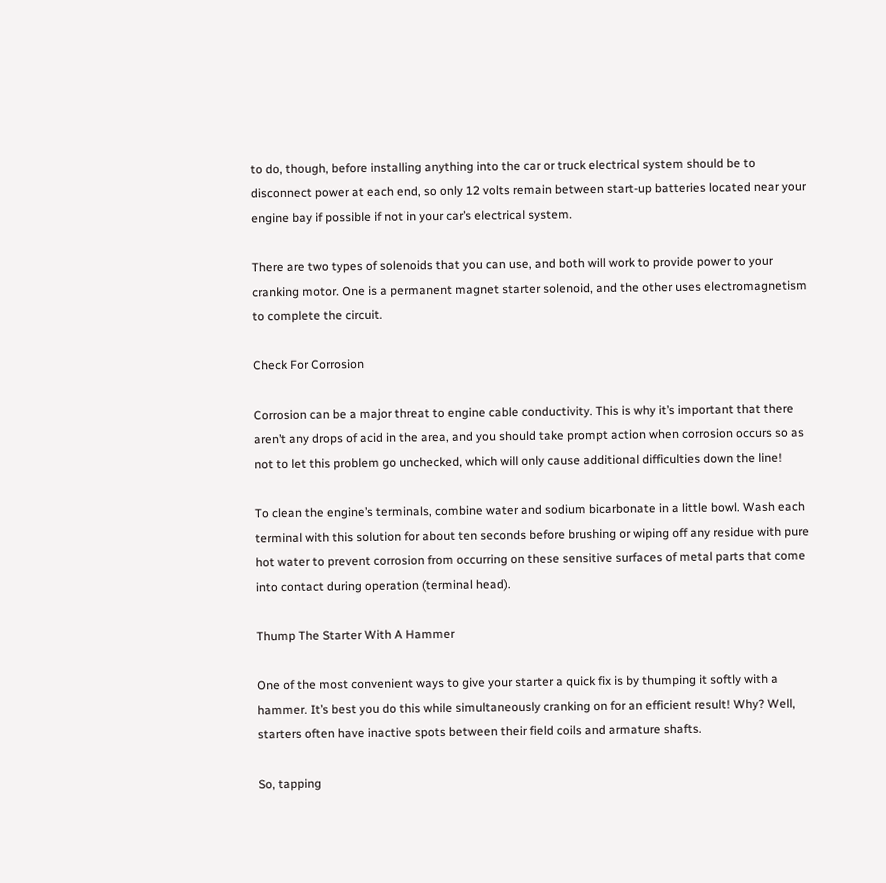to do, though, before installing anything into the car or truck electrical system should be to disconnect power at each end, so only 12 volts remain between start-up batteries located near your engine bay if possible if not in your car’s electrical system.

There are two types of solenoids that you can use, and both will work to provide power to your cranking motor. One is a permanent magnet starter solenoid, and the other uses electromagnetism to complete the circuit.

Check For Corrosion

Corrosion can be a major threat to engine cable conductivity. This is why it’s important that there aren’t any drops of acid in the area, and you should take prompt action when corrosion occurs so as not to let this problem go unchecked, which will only cause additional difficulties down the line!

To clean the engine’s terminals, combine water and sodium bicarbonate in a little bowl. Wash each terminal with this solution for about ten seconds before brushing or wiping off any residue with pure hot water to prevent corrosion from occurring on these sensitive surfaces of metal parts that come into contact during operation (terminal head).

Thump The Starter With A Hammer

One of the most convenient ways to give your starter a quick fix is by thumping it softly with a hammer. It’s best you do this while simultaneously cranking on for an efficient result! Why? Well, starters often have inactive spots between their field coils and armature shafts.

So, tapping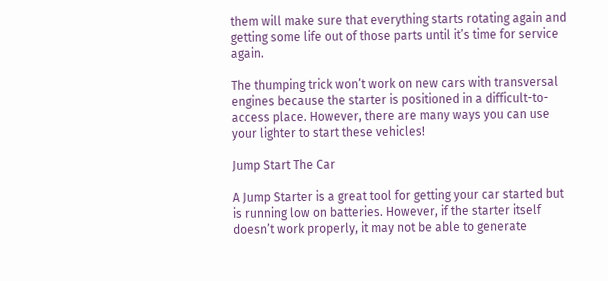them will make sure that everything starts rotating again and getting some life out of those parts until it’s time for service again.

The thumping trick won’t work on new cars with transversal engines because the starter is positioned in a difficult-to-access place. However, there are many ways you can use your lighter to start these vehicles!

Jump Start The Car

A Jump Starter is a great tool for getting your car started but is running low on batteries. However, if the starter itself doesn’t work properly, it may not be able to generate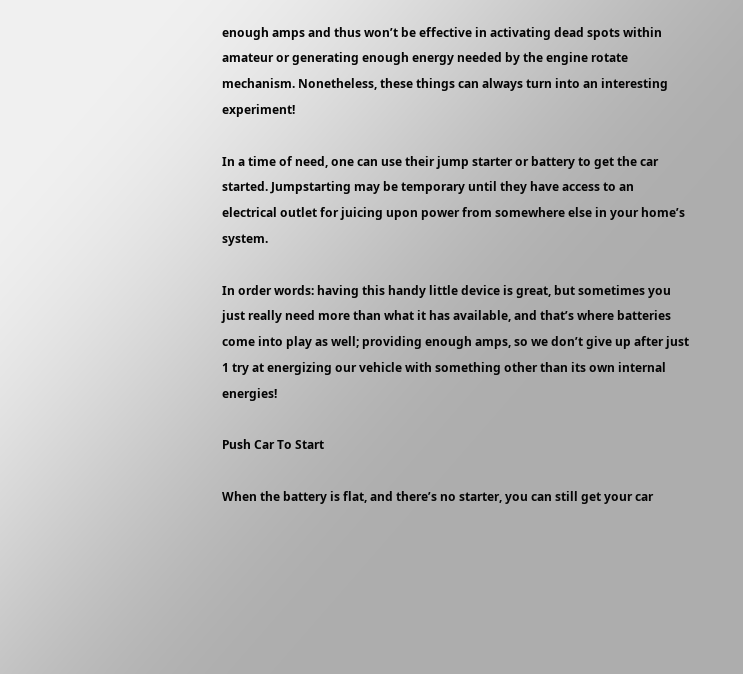enough amps and thus won’t be effective in activating dead spots within amateur or generating enough energy needed by the engine rotate mechanism. Nonetheless, these things can always turn into an interesting experiment!

In a time of need, one can use their jump starter or battery to get the car started. Jumpstarting may be temporary until they have access to an electrical outlet for juicing upon power from somewhere else in your home’s system.

In order words: having this handy little device is great, but sometimes you just really need more than what it has available, and that’s where batteries come into play as well; providing enough amps, so we don’t give up after just 1 try at energizing our vehicle with something other than its own internal energies!

Push Car To Start

When the battery is flat, and there’s no starter, you can still get your car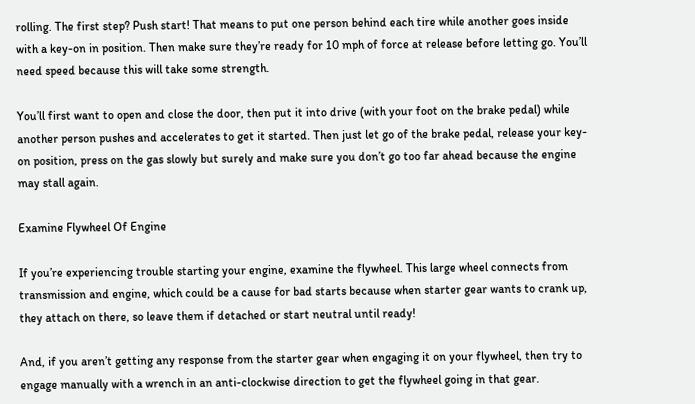rolling. The first step? Push start! That means to put one person behind each tire while another goes inside with a key-on in position. Then make sure they’re ready for 10 mph of force at release before letting go. You’ll need speed because this will take some strength.

You’ll first want to open and close the door, then put it into drive (with your foot on the brake pedal) while another person pushes and accelerates to get it started. Then just let go of the brake pedal, release your key-on position, press on the gas slowly but surely and make sure you don’t go too far ahead because the engine may stall again.

Examine Flywheel Of Engine

If you’re experiencing trouble starting your engine, examine the flywheel. This large wheel connects from transmission and engine, which could be a cause for bad starts because when starter gear wants to crank up, they attach on there, so leave them if detached or start neutral until ready!

And, if you aren’t getting any response from the starter gear when engaging it on your flywheel, then try to engage manually with a wrench in an anti-clockwise direction to get the flywheel going in that gear.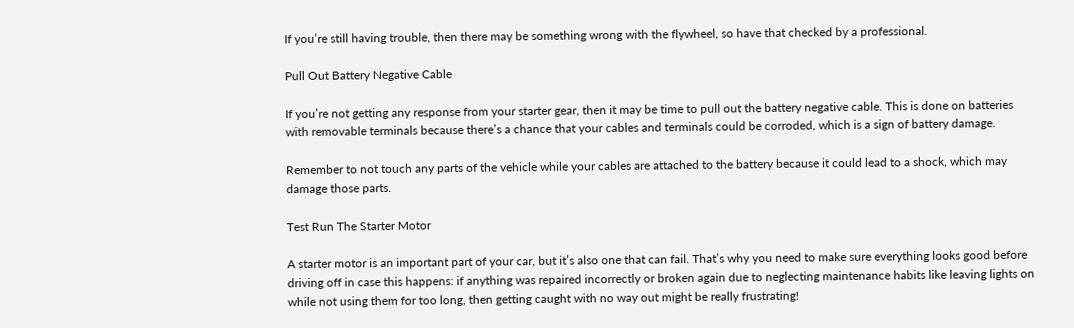If you’re still having trouble, then there may be something wrong with the flywheel, so have that checked by a professional.

Pull Out Battery Negative Cable

If you’re not getting any response from your starter gear, then it may be time to pull out the battery negative cable. This is done on batteries with removable terminals because there’s a chance that your cables and terminals could be corroded, which is a sign of battery damage.

Remember to not touch any parts of the vehicle while your cables are attached to the battery because it could lead to a shock, which may damage those parts.

Test Run The Starter Motor

A starter motor is an important part of your car, but it’s also one that can fail. That’s why you need to make sure everything looks good before driving off in case this happens: if anything was repaired incorrectly or broken again due to neglecting maintenance habits like leaving lights on while not using them for too long, then getting caught with no way out might be really frustrating!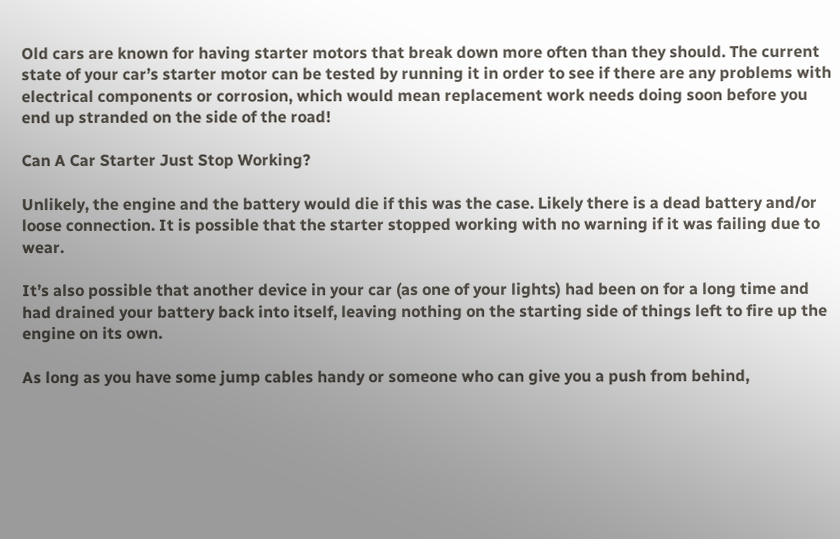Old cars are known for having starter motors that break down more often than they should. The current state of your car’s starter motor can be tested by running it in order to see if there are any problems with electrical components or corrosion, which would mean replacement work needs doing soon before you end up stranded on the side of the road!

Can A Car Starter Just Stop Working?

Unlikely, the engine and the battery would die if this was the case. Likely there is a dead battery and/or loose connection. It is possible that the starter stopped working with no warning if it was failing due to wear.

It’s also possible that another device in your car (as one of your lights) had been on for a long time and had drained your battery back into itself, leaving nothing on the starting side of things left to fire up the engine on its own.

As long as you have some jump cables handy or someone who can give you a push from behind,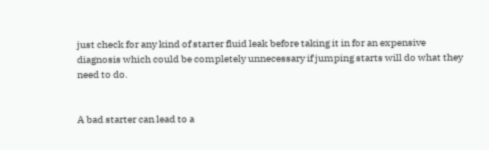just check for any kind of starter fluid leak before taking it in for an expensive diagnosis which could be completely unnecessary if jumping starts will do what they need to do.


A bad starter can lead to a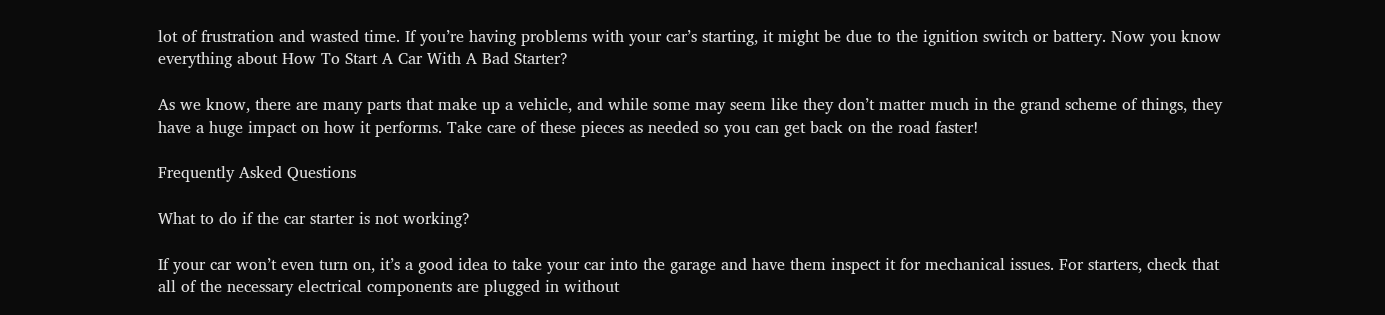lot of frustration and wasted time. If you’re having problems with your car’s starting, it might be due to the ignition switch or battery. Now you know everything about How To Start A Car With A Bad Starter?

As we know, there are many parts that make up a vehicle, and while some may seem like they don’t matter much in the grand scheme of things, they have a huge impact on how it performs. Take care of these pieces as needed so you can get back on the road faster!

Frequently Asked Questions

What to do if the car starter is not working?

If your car won’t even turn on, it’s a good idea to take your car into the garage and have them inspect it for mechanical issues. For starters, check that all of the necessary electrical components are plugged in without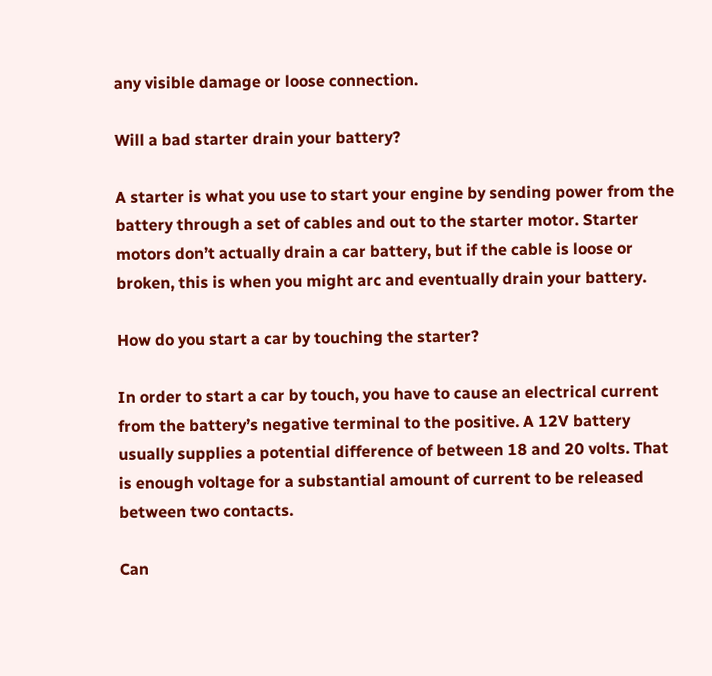any visible damage or loose connection.

Will a bad starter drain your battery?

A starter is what you use to start your engine by sending power from the battery through a set of cables and out to the starter motor. Starter motors don’t actually drain a car battery, but if the cable is loose or broken, this is when you might arc and eventually drain your battery.

How do you start a car by touching the starter?

In order to start a car by touch, you have to cause an electrical current from the battery’s negative terminal to the positive. A 12V battery usually supplies a potential difference of between 18 and 20 volts. That is enough voltage for a substantial amount of current to be released between two contacts.

Can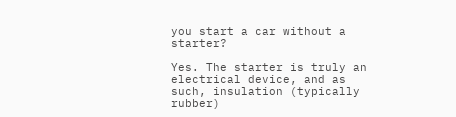you start a car without a starter?

Yes. The starter is truly an electrical device, and as such, insulation (typically rubber)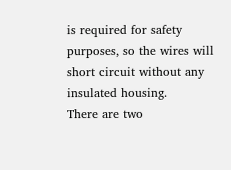is required for safety purposes, so the wires will short circuit without any insulated housing.
There are two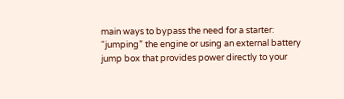main ways to bypass the need for a starter: “jumping” the engine or using an external battery jump box that provides power directly to your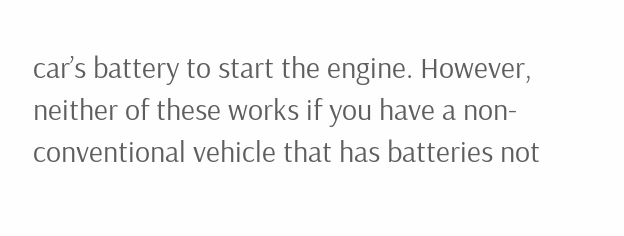car’s battery to start the engine. However, neither of these works if you have a non-conventional vehicle that has batteries not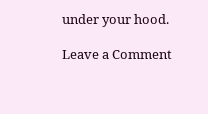under your hood.

Leave a Comment